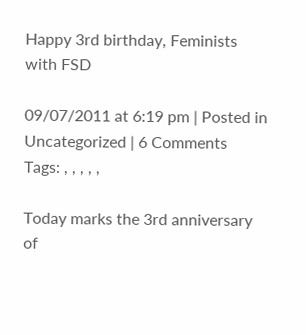Happy 3rd birthday, Feminists with FSD

09/07/2011 at 6:19 pm | Posted in Uncategorized | 6 Comments
Tags: , , , , ,

Today marks the 3rd anniversary of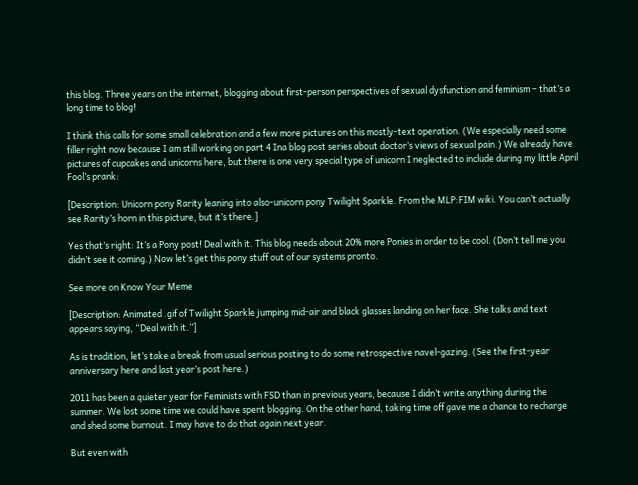this blog. Three years on the internet, blogging about first-person perspectives of sexual dysfunction and feminism – that’s a long time to blog!

I think this calls for some small celebration and a few more pictures on this mostly-text operation. (We especially need some filler right now because I am still working on part 4 Ina blog post series about doctor’s views of sexual pain.) We already have pictures of cupcakes and unicorns here, but there is one very special type of unicorn I neglected to include during my little April Fool’s prank:

[Description: Unicorn pony Rarity leaning into also-unicorn pony Twilight Sparkle. From the MLP:FIM wiki. You can’t actually see Rarity’s horn in this picture, but it’s there.]

Yes that’s right: It’s a Pony post! Deal with it. This blog needs about 20% more Ponies in order to be cool. (Don’t tell me you didn’t see it coming.) Now let’s get this pony stuff out of our systems pronto.

See more on Know Your Meme

[Description: Animated .gif of Twilight Sparkle jumping mid-air and black glasses landing on her face. She talks and text appears saying, “Deal with it.”]

As is tradition, let’s take a break from usual serious posting to do some retrospective navel-gazing. (See the first-year anniversary here and last year’s post here.)

2011 has been a quieter year for Feminists with FSD than in previous years, because I didn’t write anything during the summer. We lost some time we could have spent blogging. On the other hand, taking time off gave me a chance to recharge and shed some burnout. I may have to do that again next year.

But even with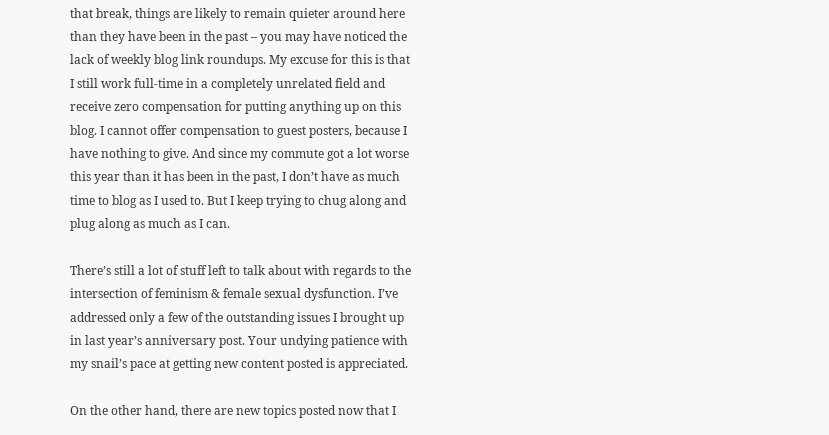that break, things are likely to remain quieter around here than they have been in the past – you may have noticed the lack of weekly blog link roundups. My excuse for this is that I still work full-time in a completely unrelated field and receive zero compensation for putting anything up on this blog. I cannot offer compensation to guest posters, because I have nothing to give. And since my commute got a lot worse this year than it has been in the past, I don’t have as much time to blog as I used to. But I keep trying to chug along and plug along as much as I can.

There’s still a lot of stuff left to talk about with regards to the intersection of feminism & female sexual dysfunction. I’ve addressed only a few of the outstanding issues I brought up in last year’s anniversary post. Your undying patience with my snail’s pace at getting new content posted is appreciated.

On the other hand, there are new topics posted now that I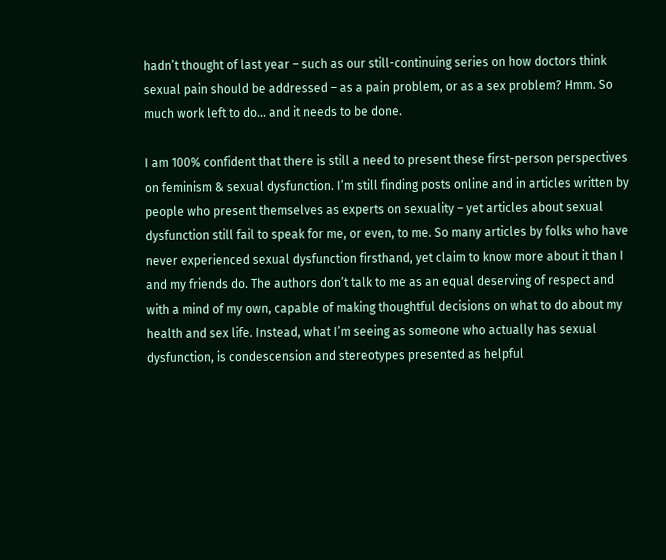hadn’t thought of last year – such as our still-continuing series on how doctors think sexual pain should be addressed – as a pain problem, or as a sex problem? Hmm. So much work left to do… and it needs to be done.

I am 100% confident that there is still a need to present these first-person perspectives on feminism & sexual dysfunction. I’m still finding posts online and in articles written by people who present themselves as experts on sexuality – yet articles about sexual dysfunction still fail to speak for me, or even, to me. So many articles by folks who have never experienced sexual dysfunction firsthand, yet claim to know more about it than I and my friends do. The authors don’t talk to me as an equal deserving of respect and with a mind of my own, capable of making thoughtful decisions on what to do about my health and sex life. Instead, what I’m seeing as someone who actually has sexual dysfunction, is condescension and stereotypes presented as helpful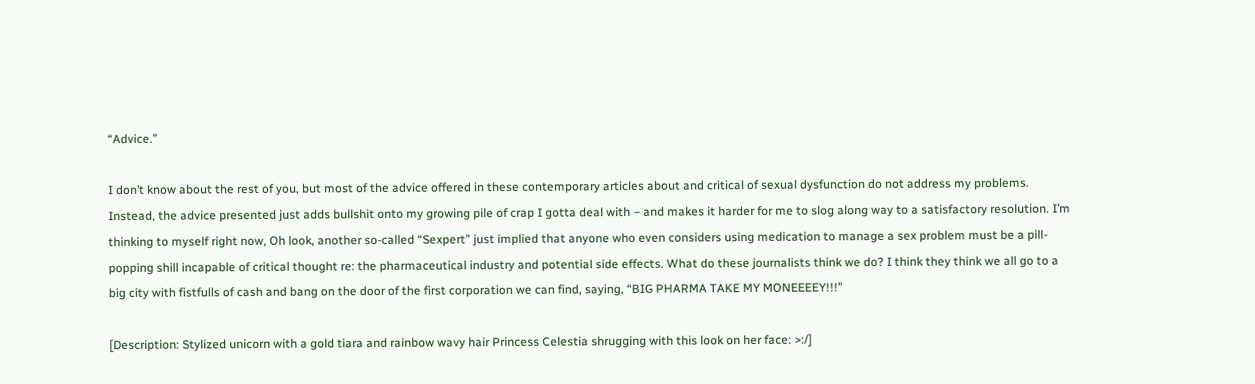“Advice.”

I don’t know about the rest of you, but most of the advice offered in these contemporary articles about and critical of sexual dysfunction do not address my problems. Instead, the advice presented just adds bullshit onto my growing pile of crap I gotta deal with – and makes it harder for me to slog along way to a satisfactory resolution. I’m thinking to myself right now, Oh look, another so-called “Sexpert” just implied that anyone who even considers using medication to manage a sex problem must be a pill-popping shill incapable of critical thought re: the pharmaceutical industry and potential side effects. What do these journalists think we do? I think they think we all go to a big city with fistfulls of cash and bang on the door of the first corporation we can find, saying, “BIG PHARMA TAKE MY MONEEEEY!!!”

[Description: Stylized unicorn with a gold tiara and rainbow wavy hair Princess Celestia shrugging with this look on her face: >:/]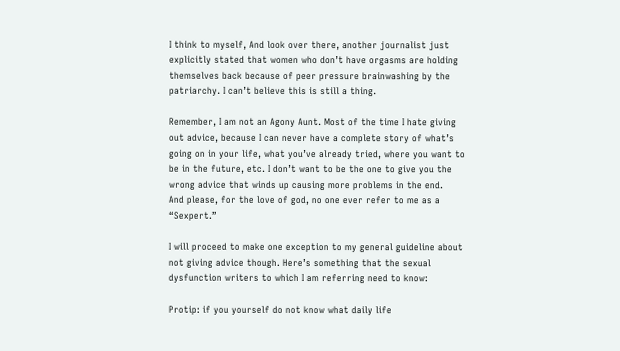I think to myself, And look over there, another journalist just explicitly stated that women who don’t have orgasms are holding themselves back because of peer pressure brainwashing by the patriarchy. I can’t believe this is still a thing.

Remember, I am not an Agony Aunt. Most of the time I hate giving out advice, because I can never have a complete story of what’s going on in your life, what you’ve already tried, where you want to be in the future, etc. I don’t want to be the one to give you the wrong advice that winds up causing more problems in the end.
And please, for the love of god, no one ever refer to me as a “Sexpert.”

I will proceed to make one exception to my general guideline about not giving advice though. Here’s something that the sexual dysfunction writers to which I am referring need to know:

Protip: if you yourself do not know what daily life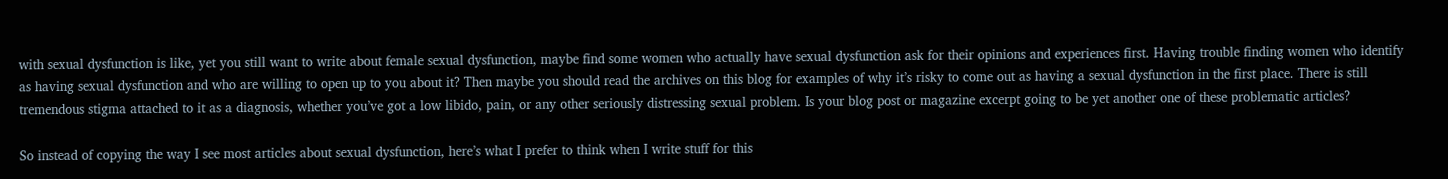with sexual dysfunction is like, yet you still want to write about female sexual dysfunction, maybe find some women who actually have sexual dysfunction ask for their opinions and experiences first. Having trouble finding women who identify as having sexual dysfunction and who are willing to open up to you about it? Then maybe you should read the archives on this blog for examples of why it’s risky to come out as having a sexual dysfunction in the first place. There is still tremendous stigma attached to it as a diagnosis, whether you’ve got a low libido, pain, or any other seriously distressing sexual problem. Is your blog post or magazine excerpt going to be yet another one of these problematic articles?

So instead of copying the way I see most articles about sexual dysfunction, here’s what I prefer to think when I write stuff for this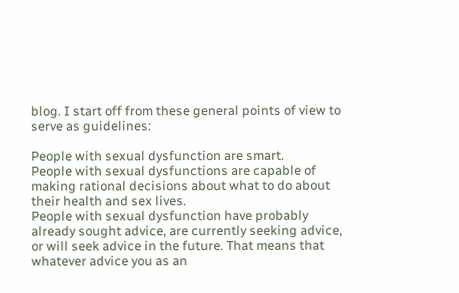blog. I start off from these general points of view to serve as guidelines:

People with sexual dysfunction are smart.
People with sexual dysfunctions are capable of making rational decisions about what to do about their health and sex lives.
People with sexual dysfunction have probably already sought advice, are currently seeking advice, or will seek advice in the future. That means that whatever advice you as an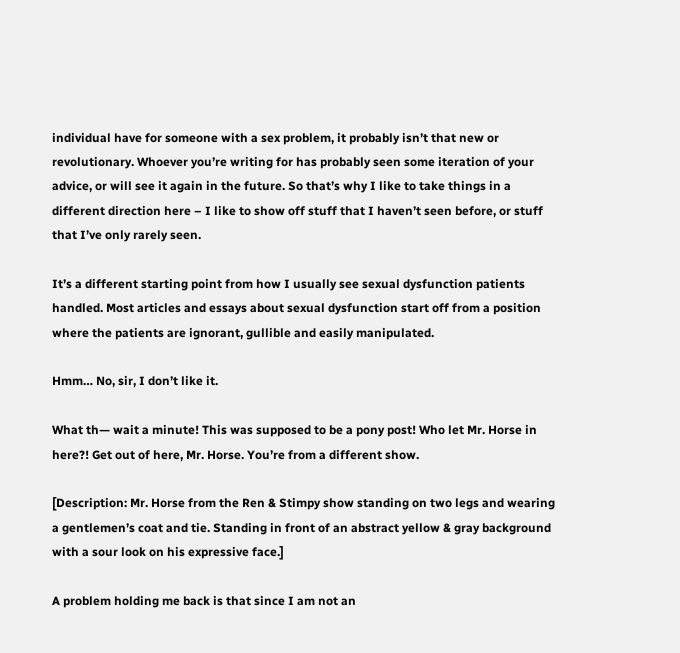individual have for someone with a sex problem, it probably isn’t that new or revolutionary. Whoever you’re writing for has probably seen some iteration of your advice, or will see it again in the future. So that’s why I like to take things in a different direction here – I like to show off stuff that I haven’t seen before, or stuff that I’ve only rarely seen.

It’s a different starting point from how I usually see sexual dysfunction patients handled. Most articles and essays about sexual dysfunction start off from a position where the patients are ignorant, gullible and easily manipulated.

Hmm… No, sir, I don’t like it.

What th— wait a minute! This was supposed to be a pony post! Who let Mr. Horse in here?! Get out of here, Mr. Horse. You’re from a different show.

[Description: Mr. Horse from the Ren & Stimpy show standing on two legs and wearing a gentlemen’s coat and tie. Standing in front of an abstract yellow & gray background with a sour look on his expressive face.]

A problem holding me back is that since I am not an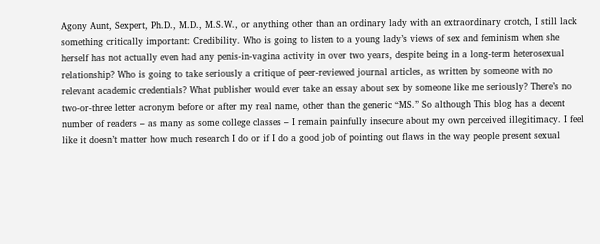Agony Aunt, Sexpert, Ph.D., M.D., M.S.W., or anything other than an ordinary lady with an extraordinary crotch, I still lack something critically important: Credibility. Who is going to listen to a young lady’s views of sex and feminism when she herself has not actually even had any penis-in-vagina activity in over two years, despite being in a long-term heterosexual relationship? Who is going to take seriously a critique of peer-reviewed journal articles, as written by someone with no relevant academic credentials? What publisher would ever take an essay about sex by someone like me seriously? There’s no two-or-three letter acronym before or after my real name, other than the generic “MS.” So although This blog has a decent number of readers – as many as some college classes – I remain painfully insecure about my own perceived illegitimacy. I feel like it doesn’t matter how much research I do or if I do a good job of pointing out flaws in the way people present sexual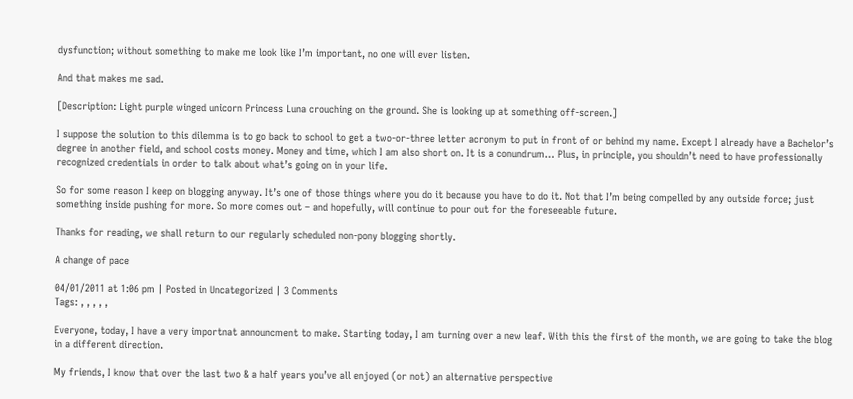dysfunction; without something to make me look like I’m important, no one will ever listen.

And that makes me sad.

[Description: Light purple winged unicorn Princess Luna crouching on the ground. She is looking up at something off-screen.]

I suppose the solution to this dilemma is to go back to school to get a two-or-three letter acronym to put in front of or behind my name. Except I already have a Bachelor’s degree in another field, and school costs money. Money and time, which I am also short on. It is a conundrum… Plus, in principle, you shouldn’t need to have professionally recognized credentials in order to talk about what’s going on in your life.

So for some reason I keep on blogging anyway. It’s one of those things where you do it because you have to do it. Not that I’m being compelled by any outside force; just something inside pushing for more. So more comes out – and hopefully, will continue to pour out for the foreseeable future.

Thanks for reading, we shall return to our regularly scheduled non-pony blogging shortly.

A change of pace

04/01/2011 at 1:06 pm | Posted in Uncategorized | 3 Comments
Tags: , , , , ,

Everyone, today, I have a very importnat announcment to make. Starting today, I am turning over a new leaf. With this the first of the month, we are going to take the blog in a different direction.

My friends, I know that over the last two & a half years you’ve all enjoyed (or not) an alternative perspective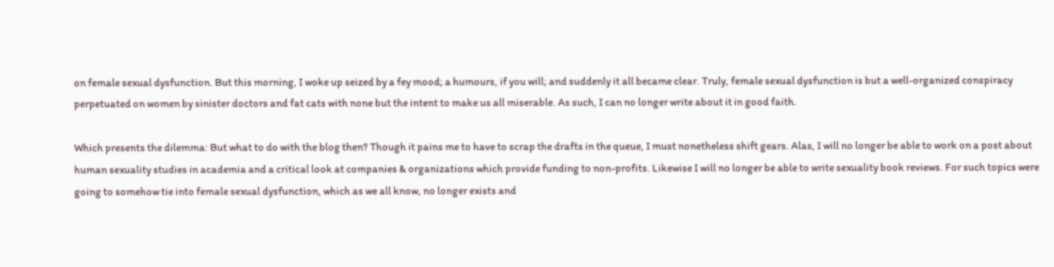on female sexual dysfunction. But this morning, I woke up seized by a fey mood; a humours, if you will; and suddenly it all became clear. Truly, female sexual dysfunction is but a well-organized conspiracy perpetuated on women by sinister doctors and fat cats with none but the intent to make us all miserable. As such, I can no longer write about it in good faith.

Which presents the dilemma: But what to do with the blog then? Though it pains me to have to scrap the drafts in the queue, I must nonetheless shift gears. Alas, I will no longer be able to work on a post about human sexuality studies in academia and a critical look at companies & organizations which provide funding to non-profits. Likewise I will no longer be able to write sexuality book reviews. For such topics were going to somehow tie into female sexual dysfunction, which as we all know, no longer exists and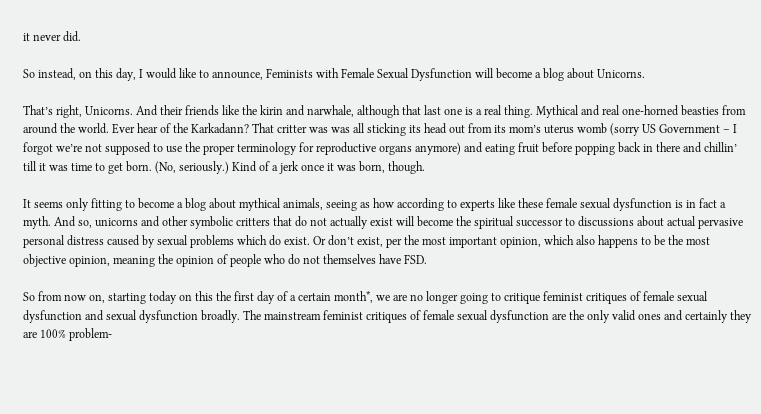it never did.

So instead, on this day, I would like to announce, Feminists with Female Sexual Dysfunction will become a blog about Unicorns.

That’s right, Unicorns. And their friends like the kirin and narwhale, although that last one is a real thing. Mythical and real one-horned beasties from around the world. Ever hear of the Karkadann? That critter was was all sticking its head out from its mom’s uterus womb (sorry US Government – I forgot we’re not supposed to use the proper terminology for reproductive organs anymore) and eating fruit before popping back in there and chillin’ till it was time to get born. (No, seriously.) Kind of a jerk once it was born, though.

It seems only fitting to become a blog about mythical animals, seeing as how according to experts like these female sexual dysfunction is in fact a myth. And so, unicorns and other symbolic critters that do not actually exist will become the spiritual successor to discussions about actual pervasive personal distress caused by sexual problems which do exist. Or don’t exist, per the most important opinion, which also happens to be the most objective opinion, meaning the opinion of people who do not themselves have FSD.

So from now on, starting today on this the first day of a certain month*, we are no longer going to critique feminist critiques of female sexual dysfunction and sexual dysfunction broadly. The mainstream feminist critiques of female sexual dysfunction are the only valid ones and certainly they are 100% problem-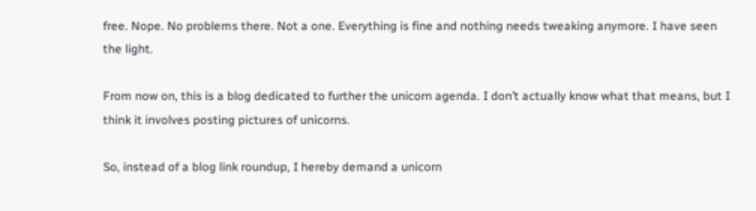free. Nope. No problems there. Not a one. Everything is fine and nothing needs tweaking anymore. I have seen the light.

From now on, this is a blog dedicated to further the unicorn agenda. I don’t actually know what that means, but I think it involves posting pictures of unicorns.

So, instead of a blog link roundup, I hereby demand a unicorn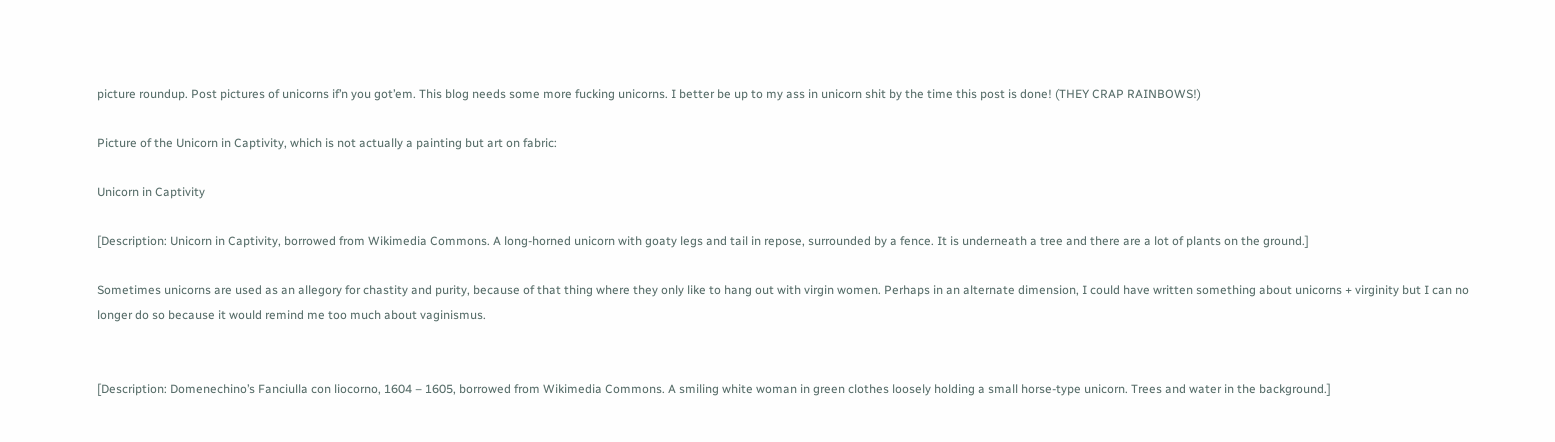picture roundup. Post pictures of unicorns if’n you got’em. This blog needs some more fucking unicorns. I better be up to my ass in unicorn shit by the time this post is done! (THEY CRAP RAINBOWS!)

Picture of the Unicorn in Captivity, which is not actually a painting but art on fabric:

Unicorn in Captivity

[Description: Unicorn in Captivity, borrowed from Wikimedia Commons. A long-horned unicorn with goaty legs and tail in repose, surrounded by a fence. It is underneath a tree and there are a lot of plants on the ground.]

Sometimes unicorns are used as an allegory for chastity and purity, because of that thing where they only like to hang out with virgin women. Perhaps in an alternate dimension, I could have written something about unicorns + virginity but I can no longer do so because it would remind me too much about vaginismus.


[Description: Domenechino’s Fanciulla con liocorno, 1604 – 1605, borrowed from Wikimedia Commons. A smiling white woman in green clothes loosely holding a small horse-type unicorn. Trees and water in the background.]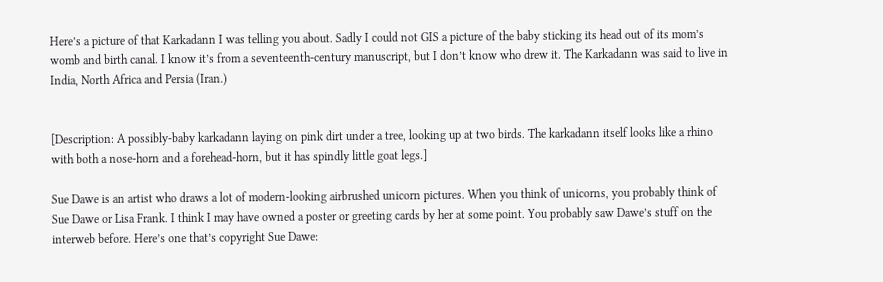Here’s a picture of that Karkadann I was telling you about. Sadly I could not GIS a picture of the baby sticking its head out of its mom’s womb and birth canal. I know it’s from a seventeenth-century manuscript, but I don’t know who drew it. The Karkadann was said to live in India, North Africa and Persia (Iran.)


[Description: A possibly-baby karkadann laying on pink dirt under a tree, looking up at two birds. The karkadann itself looks like a rhino with both a nose-horn and a forehead-horn, but it has spindly little goat legs.]

Sue Dawe is an artist who draws a lot of modern-looking airbrushed unicorn pictures. When you think of unicorns, you probably think of Sue Dawe or Lisa Frank. I think I may have owned a poster or greeting cards by her at some point. You probably saw Dawe’s stuff on the interweb before. Here’s one that’s copyright Sue Dawe: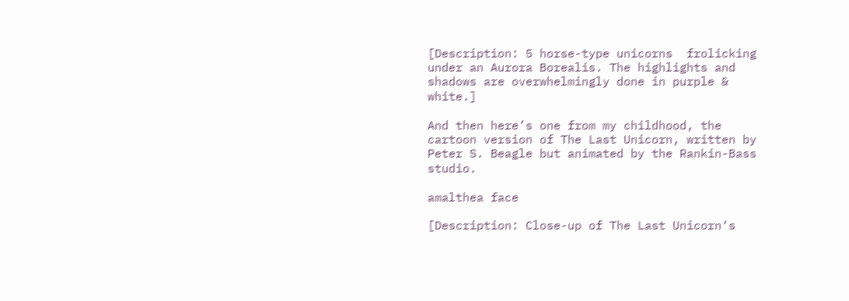[Description: 5 horse-type unicorns  frolicking under an Aurora Borealis. The highlights and shadows are overwhelmingly done in purple & white.]

And then here’s one from my childhood, the cartoon version of The Last Unicorn, written by Peter S. Beagle but animated by the Rankin-Bass studio.

amalthea face

[Description: Close-up of The Last Unicorn‘s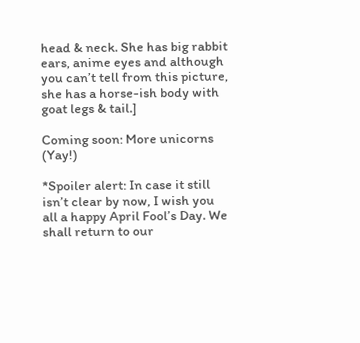head & neck. She has big rabbit ears, anime eyes and although you can’t tell from this picture, she has a horse-ish body with goat legs & tail.]

Coming soon: More unicorns (Yay!)

*Spoiler alert: In case it still isn’t clear by now, I wish you all a happy April Fool’s Day. We shall return to our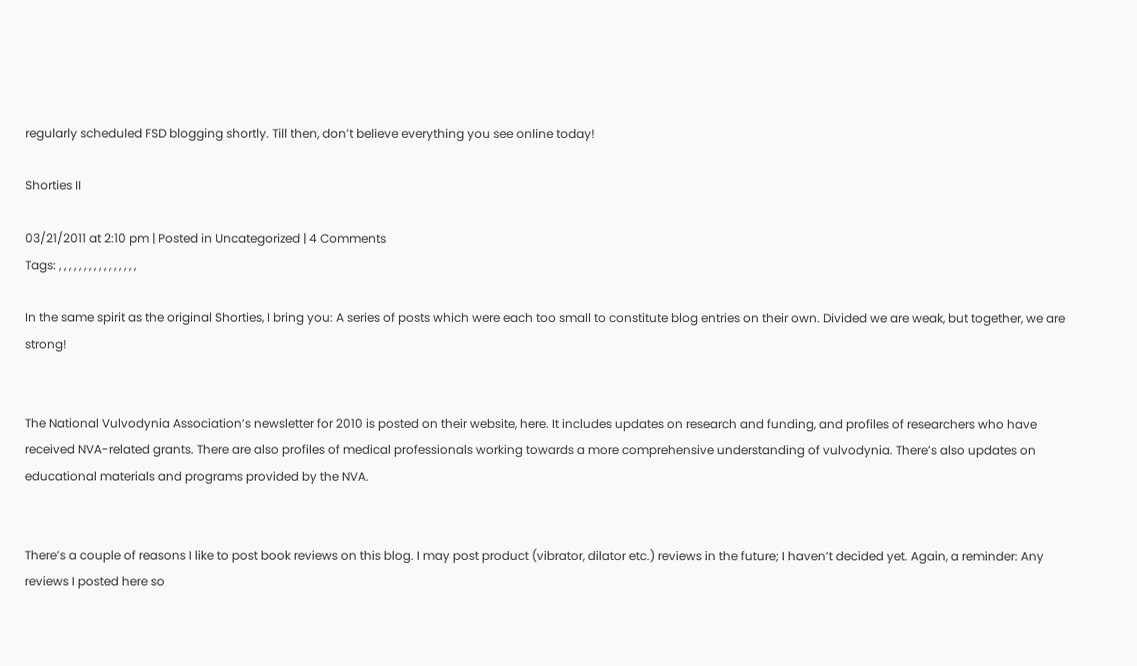regularly scheduled FSD blogging shortly. Till then, don’t believe everything you see online today!

Shorties II

03/21/2011 at 2:10 pm | Posted in Uncategorized | 4 Comments
Tags: , , , , , , , , , , , , , , , ,

In the same spirit as the original Shorties, I bring you: A series of posts which were each too small to constitute blog entries on their own. Divided we are weak, but together, we are strong!


The National Vulvodynia Association’s newsletter for 2010 is posted on their website, here. It includes updates on research and funding, and profiles of researchers who have received NVA-related grants. There are also profiles of medical professionals working towards a more comprehensive understanding of vulvodynia. There’s also updates on educational materials and programs provided by the NVA.


There’s a couple of reasons I like to post book reviews on this blog. I may post product (vibrator, dilator etc.) reviews in the future; I haven’t decided yet. Again, a reminder: Any reviews I posted here so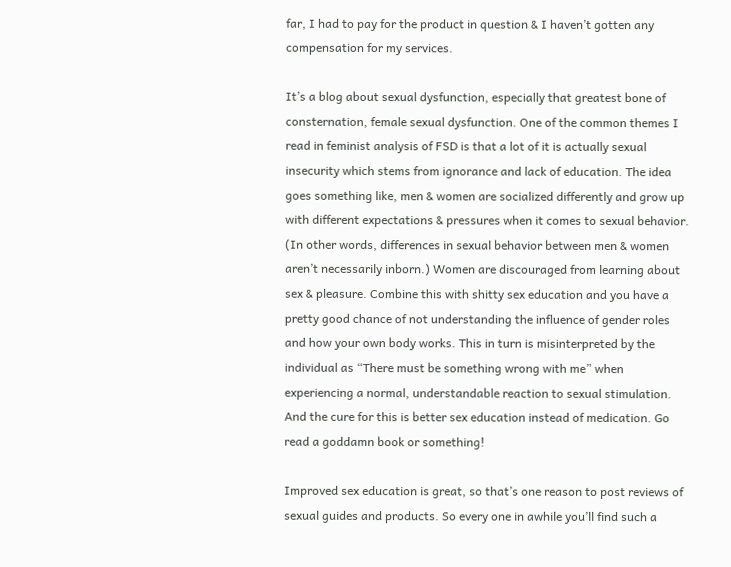far, I had to pay for the product in question & I haven’t gotten any compensation for my services.

It’s a blog about sexual dysfunction, especially that greatest bone of consternation, female sexual dysfunction. One of the common themes I read in feminist analysis of FSD is that a lot of it is actually sexual insecurity which stems from ignorance and lack of education. The idea goes something like, men & women are socialized differently and grow up with different expectations & pressures when it comes to sexual behavior. (In other words, differences in sexual behavior between men & women aren’t necessarily inborn.) Women are discouraged from learning about sex & pleasure. Combine this with shitty sex education and you have a pretty good chance of not understanding the influence of gender roles and how your own body works. This in turn is misinterpreted by the individual as “There must be something wrong with me” when experiencing a normal, understandable reaction to sexual stimulation. And the cure for this is better sex education instead of medication. Go read a goddamn book or something!

Improved sex education is great, so that’s one reason to post reviews of sexual guides and products. So every one in awhile you’ll find such a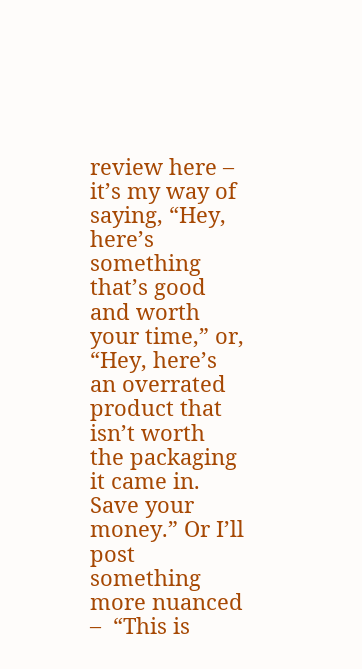review here – it’s my way of saying, “Hey, here’s something that’s good and worth your time,” or, “Hey, here’s an overrated product that isn’t worth the packaging it came in. Save your money.” Or I’ll post something more nuanced –  “This is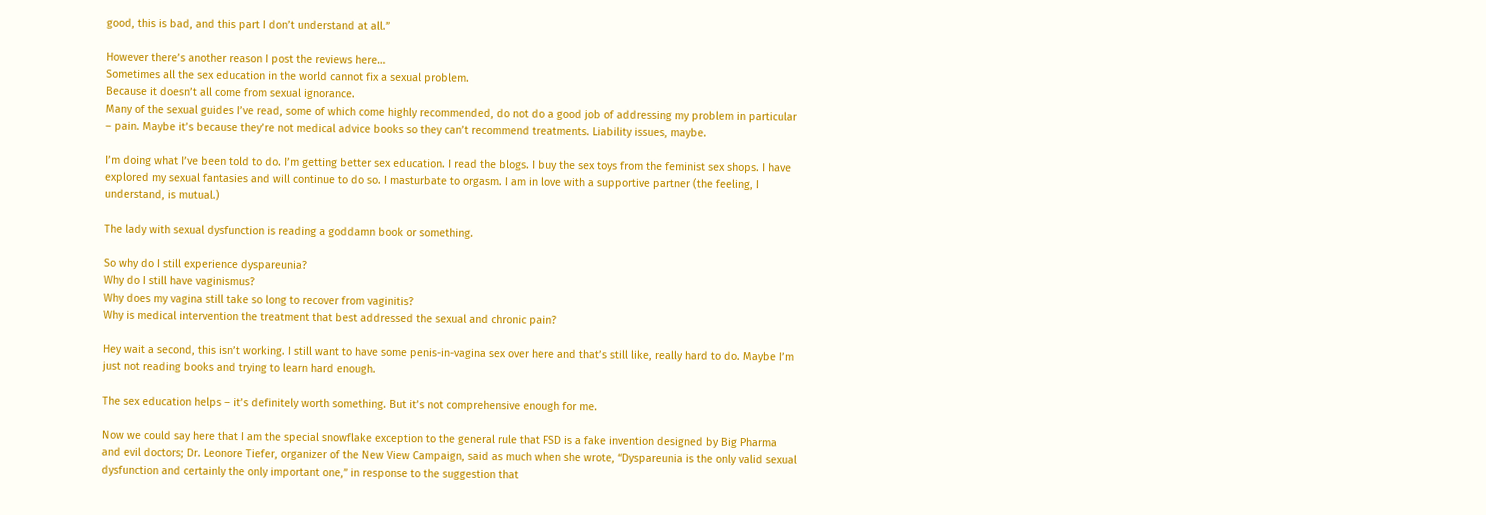good, this is bad, and this part I don’t understand at all.”

However there’s another reason I post the reviews here…
Sometimes all the sex education in the world cannot fix a sexual problem.
Because it doesn’t all come from sexual ignorance.
Many of the sexual guides I’ve read, some of which come highly recommended, do not do a good job of addressing my problem in particular – pain. Maybe it’s because they’re not medical advice books so they can’t recommend treatments. Liability issues, maybe.

I’m doing what I’ve been told to do. I’m getting better sex education. I read the blogs. I buy the sex toys from the feminist sex shops. I have explored my sexual fantasies and will continue to do so. I masturbate to orgasm. I am in love with a supportive partner (the feeling, I understand, is mutual.)

The lady with sexual dysfunction is reading a goddamn book or something.

So why do I still experience dyspareunia?
Why do I still have vaginismus?
Why does my vagina still take so long to recover from vaginitis?
Why is medical intervention the treatment that best addressed the sexual and chronic pain?

Hey wait a second, this isn’t working. I still want to have some penis-in-vagina sex over here and that’s still like, really hard to do. Maybe I’m just not reading books and trying to learn hard enough.

The sex education helps – it’s definitely worth something. But it’s not comprehensive enough for me.

Now we could say here that I am the special snowflake exception to the general rule that FSD is a fake invention designed by Big Pharma and evil doctors; Dr. Leonore Tiefer, organizer of the New View Campaign, said as much when she wrote, “Dyspareunia is the only valid sexual dysfunction and certainly the only important one,” in response to the suggestion that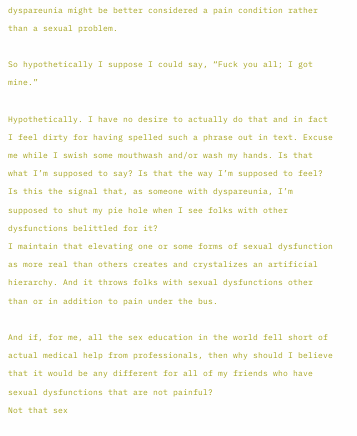dyspareunia might be better considered a pain condition rather than a sexual problem.

So hypothetically I suppose I could say, “Fuck you all; I got mine.”

Hypothetically. I have no desire to actually do that and in fact I feel dirty for having spelled such a phrase out in text. Excuse me while I swish some mouthwash and/or wash my hands. Is that what I’m supposed to say? Is that the way I’m supposed to feel? Is this the signal that, as someone with dyspareunia, I’m supposed to shut my pie hole when I see folks with other dysfunctions belittled for it?
I maintain that elevating one or some forms of sexual dysfunction as more real than others creates and crystalizes an artificial hierarchy. And it throws folks with sexual dysfunctions other than or in addition to pain under the bus.

And if, for me, all the sex education in the world fell short of actual medical help from professionals, then why should I believe that it would be any different for all of my friends who have sexual dysfunctions that are not painful?
Not that sex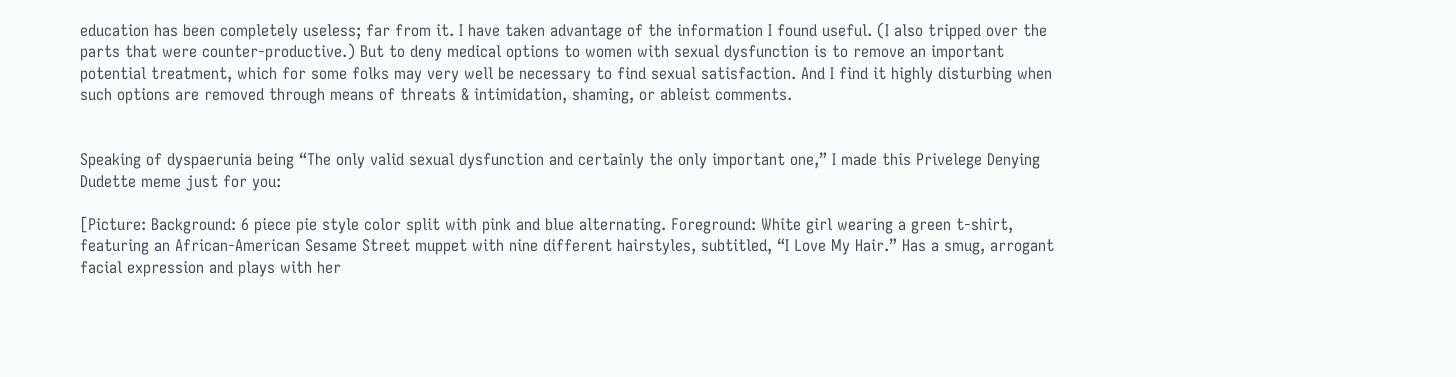education has been completely useless; far from it. I have taken advantage of the information I found useful. (I also tripped over the parts that were counter-productive.) But to deny medical options to women with sexual dysfunction is to remove an important potential treatment, which for some folks may very well be necessary to find sexual satisfaction. And I find it highly disturbing when such options are removed through means of threats & intimidation, shaming, or ableist comments.


Speaking of dyspaerunia being “The only valid sexual dysfunction and certainly the only important one,” I made this Privelege Denying Dudette meme just for you:

[Picture: Background: 6 piece pie style color split with pink and blue alternating. Foreground: White girl wearing a green t-shirt, featuring an African-American Sesame Street muppet with nine different hairstyles, subtitled, “I Love My Hair.” Has a smug, arrogant facial expression and plays with her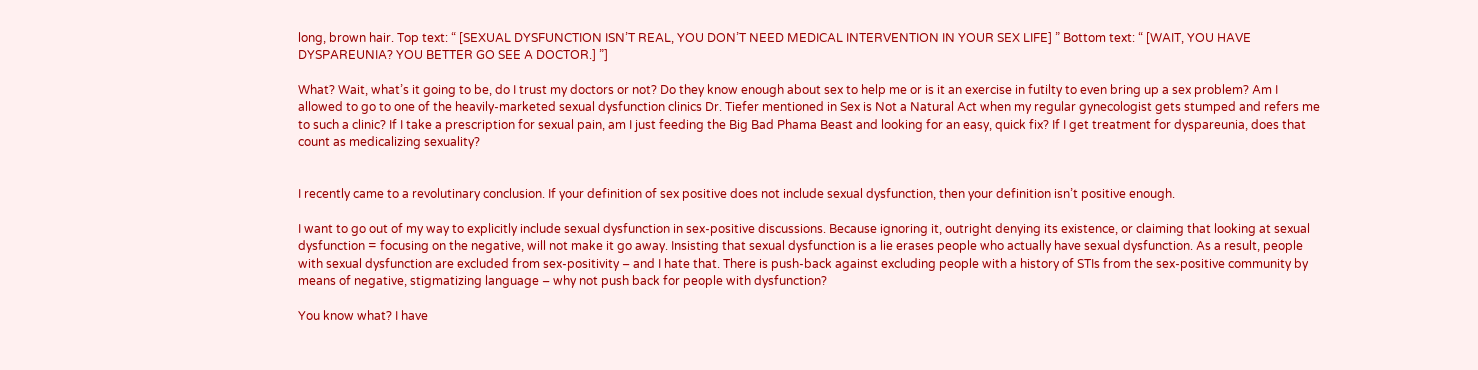long, brown hair. Top text: “ [SEXUAL DYSFUNCTION ISN’T REAL, YOU DON’T NEED MEDICAL INTERVENTION IN YOUR SEX LIFE] ” Bottom text: “ [WAIT, YOU HAVE DYSPAREUNIA? YOU BETTER GO SEE A DOCTOR.] ”]

What? Wait, what’s it going to be, do I trust my doctors or not? Do they know enough about sex to help me or is it an exercise in futilty to even bring up a sex problem? Am I allowed to go to one of the heavily-marketed sexual dysfunction clinics Dr. Tiefer mentioned in Sex is Not a Natural Act when my regular gynecologist gets stumped and refers me to such a clinic? If I take a prescription for sexual pain, am I just feeding the Big Bad Phama Beast and looking for an easy, quick fix? If I get treatment for dyspareunia, does that count as medicalizing sexuality?


I recently came to a revolutinary conclusion. If your definition of sex positive does not include sexual dysfunction, then your definition isn’t positive enough.

I want to go out of my way to explicitly include sexual dysfunction in sex-positive discussions. Because ignoring it, outright denying its existence, or claiming that looking at sexual dysfunction = focusing on the negative, will not make it go away. Insisting that sexual dysfunction is a lie erases people who actually have sexual dysfunction. As a result, people with sexual dysfunction are excluded from sex-positivity – and I hate that. There is push-back against excluding people with a history of STIs from the sex-positive community by means of negative, stigmatizing language – why not push back for people with dysfunction?

You know what? I have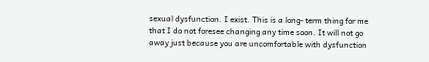sexual dysfunction. I exist. This is a long- term thing for me that I do not foresee changing any time soon. It will not go away just because you are uncomfortable with dysfunction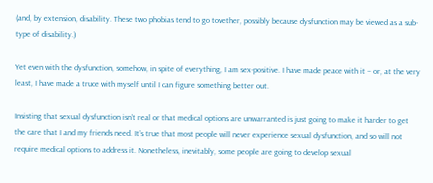(and, by extension, disability. These two phobias tend to go tovether, possibly because dysfunction may be viewed as a sub-type of disability.)

Yet even with the dysfunction, somehow, in spite of everything, I am sex-positive. I have made peace with it – or, at the very least, I have made a truce with myself until I can figure something better out.

Insisting that sexual dysfunction isn’t real or that medical options are unwarranted is just going to make it harder to get the care that I and my friends need. It’s true that most people will never experience sexual dysfunction, and so will not require medical options to address it. Nonetheless, inevitably, some people are going to develop sexual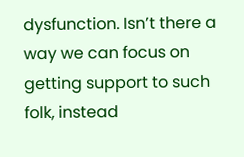dysfunction. Isn’t there a way we can focus on getting support to such folk, instead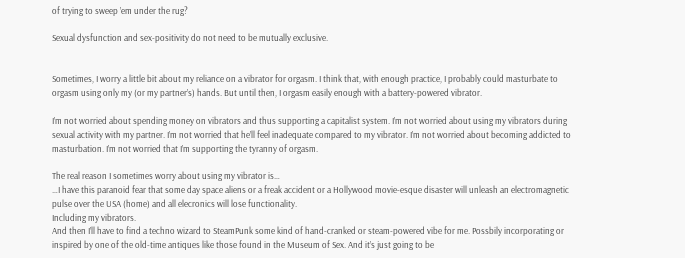of trying to sweep ’em under the rug?

Sexual dysfunction and sex-positivity do not need to be mutually exclusive.


Sometimes, I worry a little bit about my reliance on a vibrator for orgasm. I think that, with enough practice, I probably could masturbate to orgasm using only my (or my partner’s) hands. But until then, I orgasm easily enough with a battery-powered vibrator.

I’m not worried about spending money on vibrators and thus supporting a capitalist system. I’m not worried about using my vibrators during sexual activity with my partner. I’m not worried that he’ll feel inadequate compared to my vibrator. I’m not worried about becoming addicted to masturbation. I’m not worried that I’m supporting the tyranny of orgasm.

The real reason I sometimes worry about using my vibrator is…
…I have this paranoid fear that some day space aliens or a freak accident or a Hollywood movie-esque disaster will unleash an electromagnetic pulse over the USA (home) and all elecronics will lose functionality.
Including my vibrators.
And then I’ll have to find a techno wizard to SteamPunk some kind of hand-cranked or steam-powered vibe for me. Possbily incorporating or inspired by one of the old-time antiques like those found in the Museum of Sex. And it’s just going to be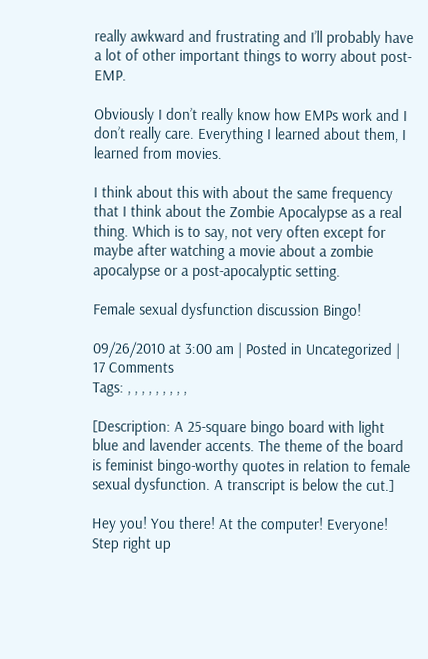really awkward and frustrating and I’ll probably have a lot of other important things to worry about post-EMP.

Obviously I don’t really know how EMPs work and I don’t really care. Everything I learned about them, I learned from movies.

I think about this with about the same frequency that I think about the Zombie Apocalypse as a real thing. Which is to say, not very often except for maybe after watching a movie about a zombie apocalypse or a post-apocalyptic setting.

Female sexual dysfunction discussion Bingo!

09/26/2010 at 3:00 am | Posted in Uncategorized | 17 Comments
Tags: , , , , , , , , ,

[Description: A 25-square bingo board with light blue and lavender accents. The theme of the board is feminist bingo-worthy quotes in relation to female sexual dysfunction. A transcript is below the cut.]

Hey you! You there! At the computer! Everyone! Step right up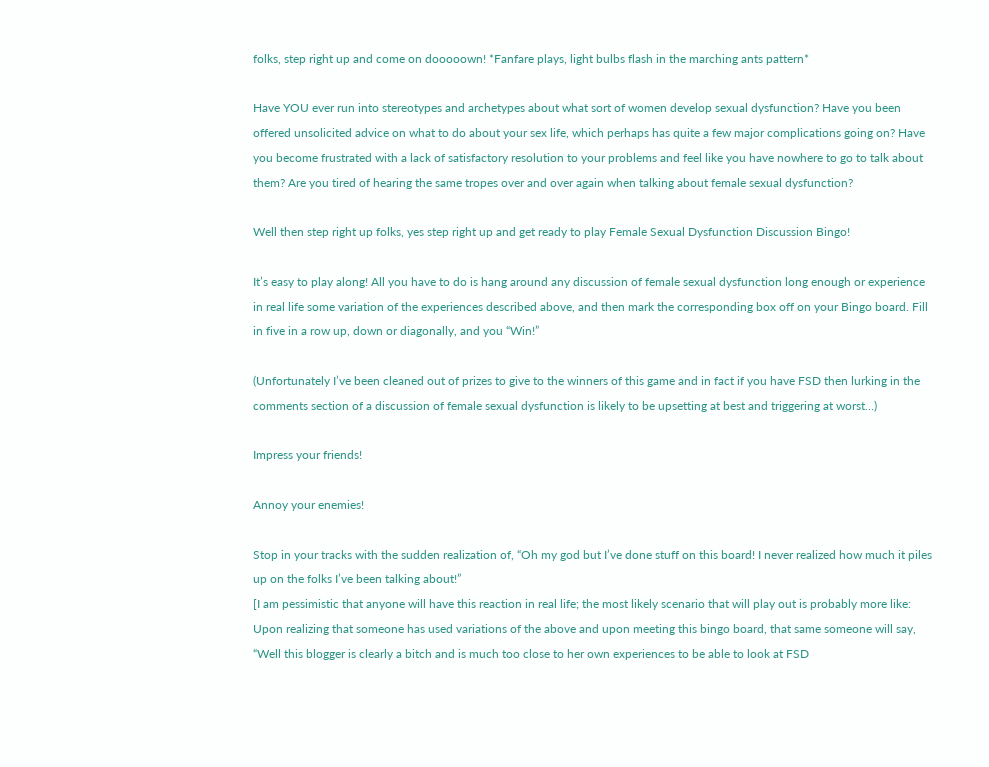folks, step right up and come on dooooown! *Fanfare plays, light bulbs flash in the marching ants pattern*

Have YOU ever run into stereotypes and archetypes about what sort of women develop sexual dysfunction? Have you been offered unsolicited advice on what to do about your sex life, which perhaps has quite a few major complications going on? Have you become frustrated with a lack of satisfactory resolution to your problems and feel like you have nowhere to go to talk about them? Are you tired of hearing the same tropes over and over again when talking about female sexual dysfunction?

Well then step right up folks, yes step right up and get ready to play Female Sexual Dysfunction Discussion Bingo!

It’s easy to play along! All you have to do is hang around any discussion of female sexual dysfunction long enough or experience in real life some variation of the experiences described above, and then mark the corresponding box off on your Bingo board. Fill in five in a row up, down or diagonally, and you “Win!”

(Unfortunately I’ve been cleaned out of prizes to give to the winners of this game and in fact if you have FSD then lurking in the comments section of a discussion of female sexual dysfunction is likely to be upsetting at best and triggering at worst…)

Impress your friends!

Annoy your enemies!

Stop in your tracks with the sudden realization of, “Oh my god but I’ve done stuff on this board! I never realized how much it piles up on the folks I’ve been talking about!”
[I am pessimistic that anyone will have this reaction in real life; the most likely scenario that will play out is probably more like: Upon realizing that someone has used variations of the above and upon meeting this bingo board, that same someone will say, “Well this blogger is clearly a bitch and is much too close to her own experiences to be able to look at FSD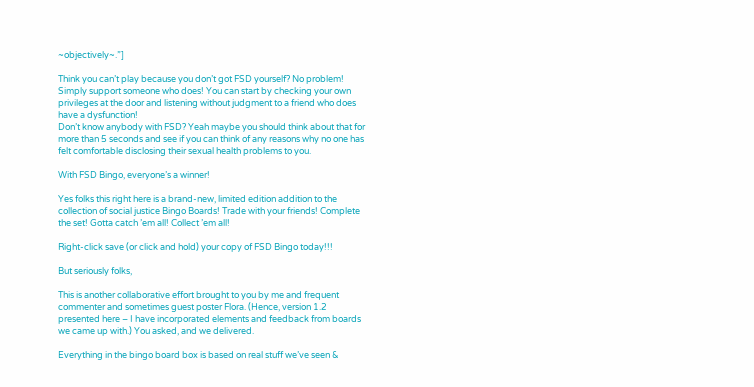~objectively~.”]

Think you can’t play because you don’t got FSD yourself? No problem! Simply support someone who does! You can start by checking your own privileges at the door and listening without judgment to a friend who does have a dysfunction!
Don’t know anybody with FSD? Yeah maybe you should think about that for more than 5 seconds and see if you can think of any reasons why no one has felt comfortable disclosing their sexual health problems to you.

With FSD Bingo, everyone’s a winner!

Yes folks this right here is a brand-new, limited edition addition to the collection of social justice Bingo Boards! Trade with your friends! Complete the set! Gotta catch ’em all! Collect ’em all!

Right-click save (or click and hold) your copy of FSD Bingo today!!!

But seriously folks,

This is another collaborative effort brought to you by me and frequent commenter and sometimes guest poster Flora. (Hence, version 1.2 presented here – I have incorporated elements and feedback from boards we came up with.) You asked, and we delivered.

Everything in the bingo board box is based on real stuff we’ve seen &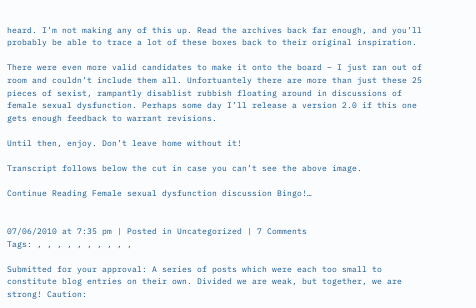heard. I’m not making any of this up. Read the archives back far enough, and you’ll probably be able to trace a lot of these boxes back to their original inspiration.

There were even more valid candidates to make it onto the board – I just ran out of room and couldn’t include them all. Unfortuantely there are more than just these 25 pieces of sexist, rampantly disablist rubbish floating around in discussions of female sexual dysfunction. Perhaps some day I’ll release a version 2.0 if this one gets enough feedback to warrant revisions.

Until then, enjoy. Don’t leave home without it!

Transcript follows below the cut in case you can’t see the above image.

Continue Reading Female sexual dysfunction discussion Bingo!…


07/06/2010 at 7:35 pm | Posted in Uncategorized | 7 Comments
Tags: , , , , , , , , , ,

Submitted for your approval: A series of posts which were each too small to constitute blog entries on their own. Divided we are weak, but together, we are strong! Caution: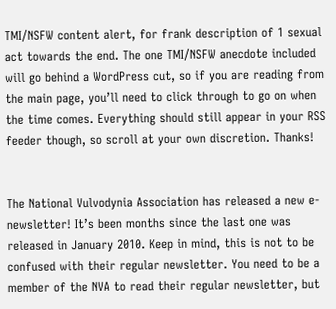TMI/NSFW content alert, for frank description of 1 sexual act towards the end. The one TMI/NSFW anecdote included will go behind a WordPress cut, so if you are reading from the main page, you’ll need to click through to go on when the time comes. Everything should still appear in your RSS feeder though, so scroll at your own discretion. Thanks!


The National Vulvodynia Association has released a new e-newsletter! It’s been months since the last one was released in January 2010. Keep in mind, this is not to be confused with their regular newsletter. You need to be a member of the NVA to read their regular newsletter, but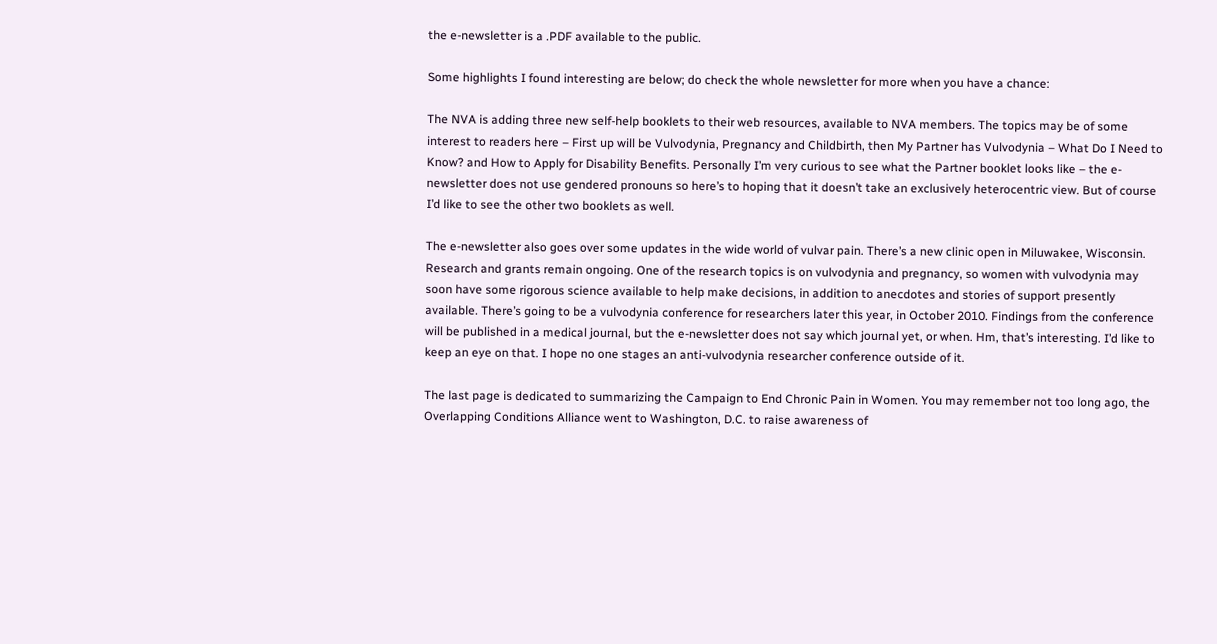the e-newsletter is a .PDF available to the public.

Some highlights I found interesting are below; do check the whole newsletter for more when you have a chance:

The NVA is adding three new self-help booklets to their web resources, available to NVA members. The topics may be of some interest to readers here – First up will be Vulvodynia, Pregnancy and Childbirth, then My Partner has Vulvodynia – What Do I Need to Know? and How to Apply for Disability Benefits. Personally I’m very curious to see what the Partner booklet looks like – the e-newsletter does not use gendered pronouns so here’s to hoping that it doesn’t take an exclusively heterocentric view. But of course I’d like to see the other two booklets as well.

The e-newsletter also goes over some updates in the wide world of vulvar pain. There’s a new clinic open in Miluwakee, Wisconsin. Research and grants remain ongoing. One of the research topics is on vulvodynia and pregnancy, so women with vulvodynia may soon have some rigorous science available to help make decisions, in addition to anecdotes and stories of support presently available. There’s going to be a vulvodynia conference for researchers later this year, in October 2010. Findings from the conference will be published in a medical journal, but the e-newsletter does not say which journal yet, or when. Hm, that’s interesting. I’d like to keep an eye on that. I hope no one stages an anti-vulvodynia researcher conference outside of it.

The last page is dedicated to summarizing the Campaign to End Chronic Pain in Women. You may remember not too long ago, the Overlapping Conditions Alliance went to Washington, D.C. to raise awareness of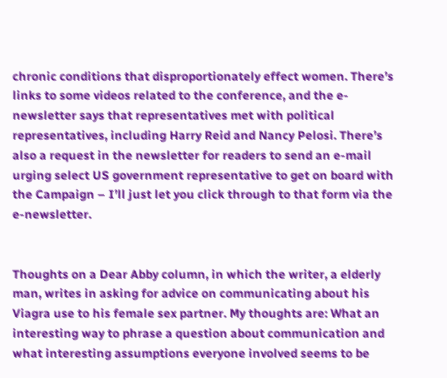chronic conditions that disproportionately effect women. There’s links to some videos related to the conference, and the e-newsletter says that representatives met with political representatives, including Harry Reid and Nancy Pelosi. There’s also a request in the newsletter for readers to send an e-mail urging select US government representative to get on board with the Campaign – I’ll just let you click through to that form via the e-newsletter.


Thoughts on a Dear Abby column, in which the writer, a elderly man, writes in asking for advice on communicating about his Viagra use to his female sex partner. My thoughts are: What an interesting way to phrase a question about communication and what interesting assumptions everyone involved seems to be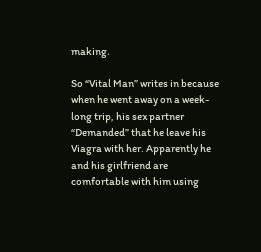making.

So “Vital Man” writes in because when he went away on a week-long trip, his sex partner “Demanded” that he leave his Viagra with her. Apparently he and his girlfriend are comfortable with him using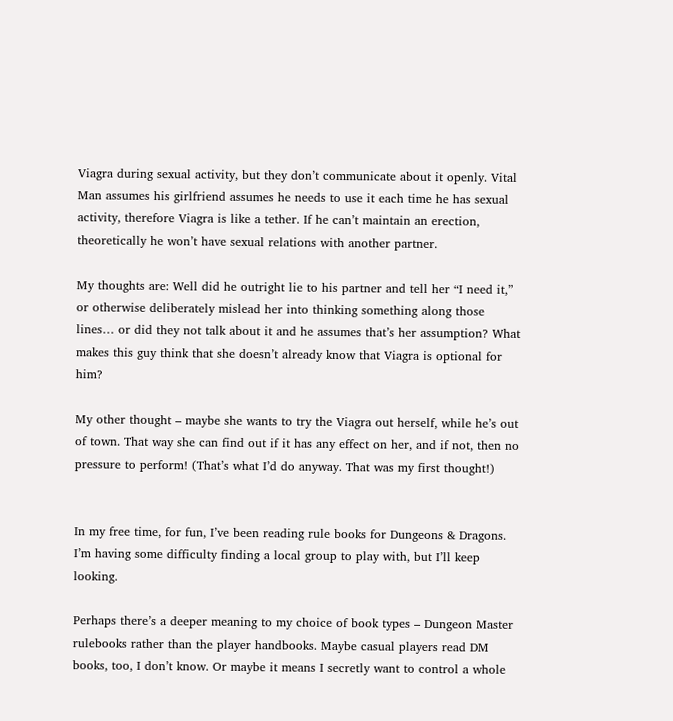Viagra during sexual activity, but they don’t communicate about it openly. Vital Man assumes his girlfriend assumes he needs to use it each time he has sexual activity, therefore Viagra is like a tether. If he can’t maintain an erection, theoretically he won’t have sexual relations with another partner.

My thoughts are: Well did he outright lie to his partner and tell her “I need it,” or otherwise deliberately mislead her into thinking something along those lines… or did they not talk about it and he assumes that’s her assumption? What makes this guy think that she doesn’t already know that Viagra is optional for him?

My other thought – maybe she wants to try the Viagra out herself, while he’s out of town. That way she can find out if it has any effect on her, and if not, then no pressure to perform! (That’s what I’d do anyway. That was my first thought!)


In my free time, for fun, I’ve been reading rule books for Dungeons & Dragons. I’m having some difficulty finding a local group to play with, but I’ll keep looking.

Perhaps there’s a deeper meaning to my choice of book types – Dungeon Master rulebooks rather than the player handbooks. Maybe casual players read DM books, too, I don’t know. Or maybe it means I secretly want to control a whole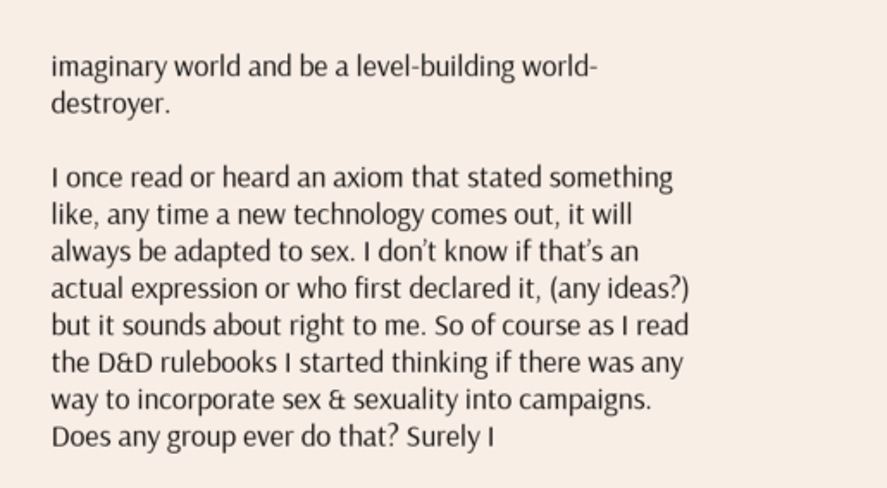imaginary world and be a level-building world-destroyer.

I once read or heard an axiom that stated something like, any time a new technology comes out, it will always be adapted to sex. I don’t know if that’s an actual expression or who first declared it, (any ideas?) but it sounds about right to me. So of course as I read the D&D rulebooks I started thinking if there was any way to incorporate sex & sexuality into campaigns. Does any group ever do that? Surely I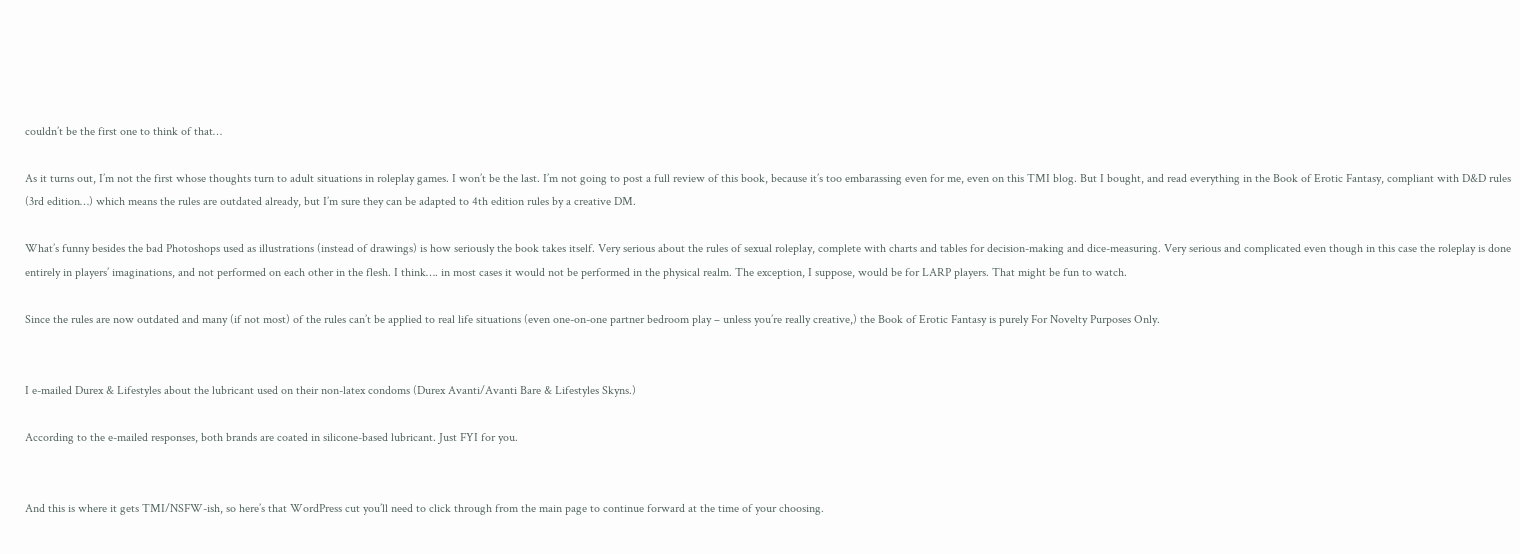couldn’t be the first one to think of that…

As it turns out, I’m not the first whose thoughts turn to adult situations in roleplay games. I won’t be the last. I’m not going to post a full review of this book, because it’s too embarassing even for me, even on this TMI blog. But I bought, and read everything in the Book of Erotic Fantasy, compliant with D&D rules (3rd edition…) which means the rules are outdated already, but I’m sure they can be adapted to 4th edition rules by a creative DM.

What’s funny besides the bad Photoshops used as illustrations (instead of drawings) is how seriously the book takes itself. Very serious about the rules of sexual roleplay, complete with charts and tables for decision-making and dice-measuring. Very serious and complicated even though in this case the roleplay is done entirely in players’ imaginations, and not performed on each other in the flesh. I think…. in most cases it would not be performed in the physical realm. The exception, I suppose, would be for LARP players. That might be fun to watch.

Since the rules are now outdated and many (if not most) of the rules can’t be applied to real life situations (even one-on-one partner bedroom play – unless you’re really creative,) the Book of Erotic Fantasy is purely For Novelty Purposes Only.


I e-mailed Durex & Lifestyles about the lubricant used on their non-latex condoms (Durex Avanti/Avanti Bare & Lifestyles Skyns.)

According to the e-mailed responses, both brands are coated in silicone-based lubricant. Just FYI for you.


And this is where it gets TMI/NSFW-ish, so here’s that WordPress cut you’ll need to click through from the main page to continue forward at the time of your choosing.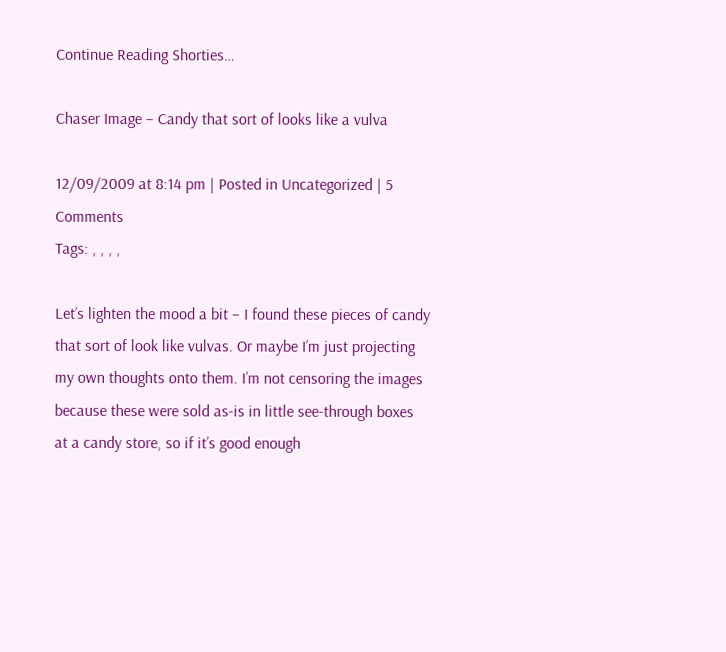Continue Reading Shorties…

Chaser Image – Candy that sort of looks like a vulva

12/09/2009 at 8:14 pm | Posted in Uncategorized | 5 Comments
Tags: , , , ,

Let’s lighten the mood a bit – I found these pieces of candy that sort of look like vulvas. Or maybe I’m just projecting my own thoughts onto them. I’m not censoring the images because these were sold as-is in little see-through boxes at a candy store, so if it’s good enough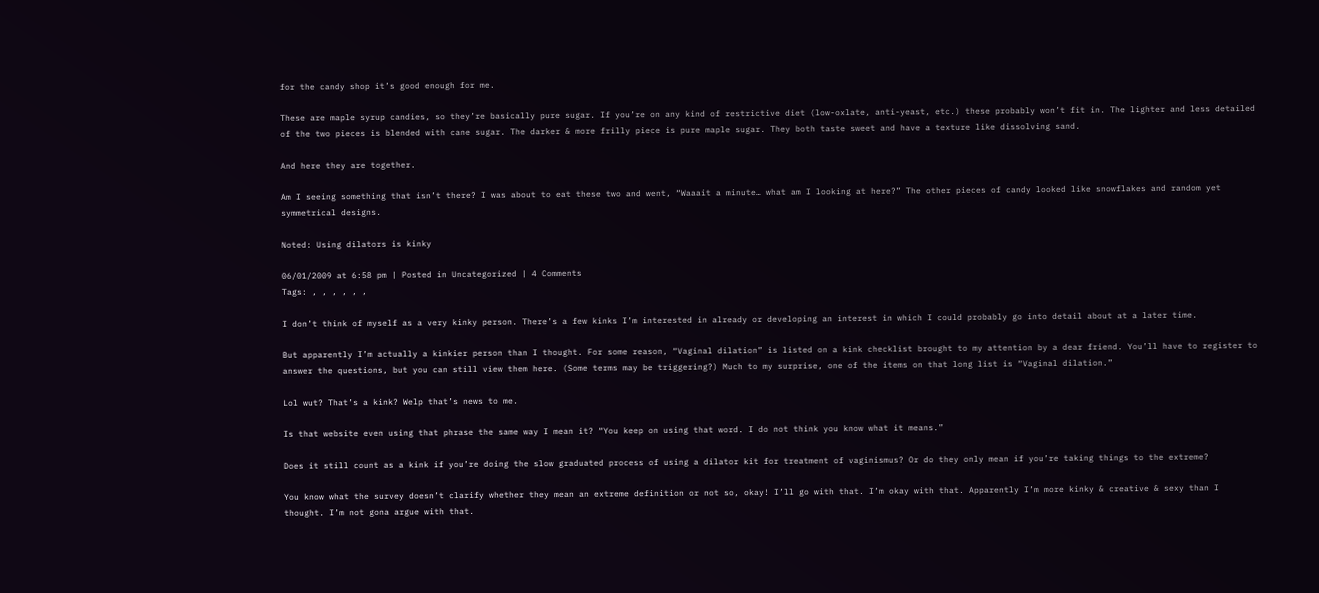for the candy shop it’s good enough for me.

These are maple syrup candies, so they’re basically pure sugar. If you’re on any kind of restrictive diet (low-oxlate, anti-yeast, etc.) these probably won’t fit in. The lighter and less detailed of the two pieces is blended with cane sugar. The darker & more frilly piece is pure maple sugar. They both taste sweet and have a texture like dissolving sand.

And here they are together.

Am I seeing something that isn’t there? I was about to eat these two and went, “Waaait a minute… what am I looking at here?” The other pieces of candy looked like snowflakes and random yet symmetrical designs.

Noted: Using dilators is kinky

06/01/2009 at 6:58 pm | Posted in Uncategorized | 4 Comments
Tags: , , , , , ,

I don’t think of myself as a very kinky person. There’s a few kinks I’m interested in already or developing an interest in which I could probably go into detail about at a later time.

But apparently I’m actually a kinkier person than I thought. For some reason, “Vaginal dilation” is listed on a kink checklist brought to my attention by a dear friend. You’ll have to register to answer the questions, but you can still view them here. (Some terms may be triggering?) Much to my surprise, one of the items on that long list is “Vaginal dilation.”

Lol wut? That’s a kink? Welp that’s news to me.

Is that website even using that phrase the same way I mean it? “You keep on using that word. I do not think you know what it means.”

Does it still count as a kink if you’re doing the slow graduated process of using a dilator kit for treatment of vaginismus? Or do they only mean if you’re taking things to the extreme?

You know what the survey doesn’t clarify whether they mean an extreme definition or not so, okay! I’ll go with that. I’m okay with that. Apparently I’m more kinky & creative & sexy than I thought. I’m not gona argue with that.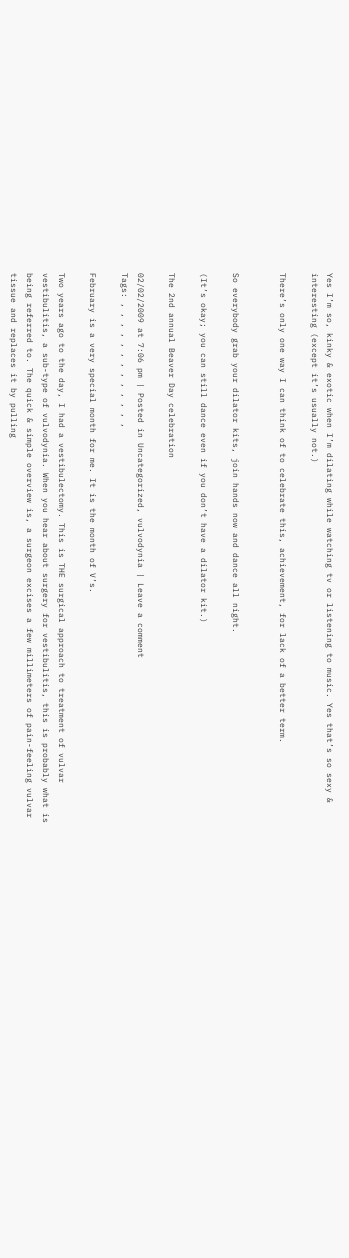Yes I’m so, kinky & exotic when I’m dilating while watching tv or listening to music. Yes that’s so sexy & interesting (except it’s usually not.)

There’s only one way I can think of to celebrate this, achievement, for lack of a better term.


So everybody grab your dilator kits, join hands now and dance all night.

(It’s okay; you can still dance even if you don’t have a dilator kit.)

The 2nd annual Beaver Day celebration

02/02/2009 at 7:06 pm | Posted in Uncategorized, vulvodynia | Leave a comment
Tags: , , , , , , , , , , , , ,

February is a very special month for me. It is the month of V’s.

Two years ago to the day, I had a vestibulectomy. This is THE surgical approach to treatment of vulvar vestibulitis, a sub-type of vulvodynia. When you hear about surgery for vestibulitis, this is probably what is being referred to. The quick & simple overview is, a surgeon excises a few millimeters of pain-feeling vulvar tissue and replaces it by pulling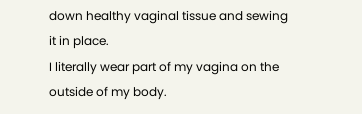down healthy vaginal tissue and sewing it in place.
I literally wear part of my vagina on the outside of my body.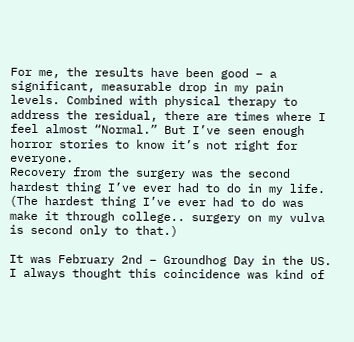For me, the results have been good – a significant, measurable drop in my pain levels. Combined with physical therapy to address the residual, there are times where I feel almost “Normal.” But I’ve seen enough horror stories to know it’s not right for everyone.
Recovery from the surgery was the second hardest thing I’ve ever had to do in my life. (The hardest thing I’ve ever had to do was make it through college.. surgery on my vulva is second only to that.)

It was February 2nd – Groundhog Day in the US. I always thought this coincidence was kind of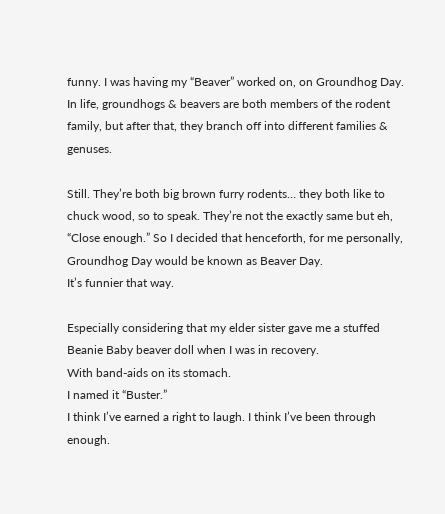funny. I was having my “Beaver” worked on, on Groundhog Day. In life, groundhogs & beavers are both members of the rodent family, but after that, they branch off into different families & genuses.

Still. They’re both big brown furry rodents… they both like to chuck wood, so to speak. They’re not the exactly same but eh, “Close enough.” So I decided that henceforth, for me personally, Groundhog Day would be known as Beaver Day.
It’s funnier that way.

Especially considering that my elder sister gave me a stuffed Beanie Baby beaver doll when I was in recovery.
With band-aids on its stomach.
I named it “Buster.”
I think I’ve earned a right to laugh. I think I’ve been through enough.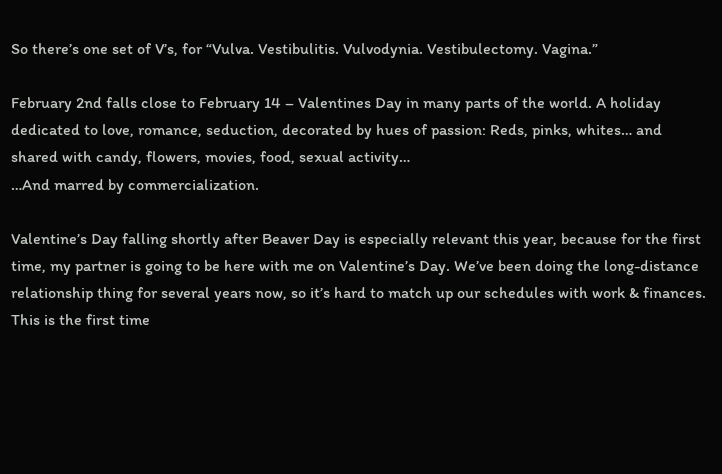So there’s one set of V’s, for “Vulva. Vestibulitis. Vulvodynia. Vestibulectomy. Vagina.”

February 2nd falls close to February 14 – Valentines Day in many parts of the world. A holiday dedicated to love, romance, seduction, decorated by hues of passion: Reds, pinks, whites… and shared with candy, flowers, movies, food, sexual activity…
…And marred by commercialization.

Valentine’s Day falling shortly after Beaver Day is especially relevant this year, because for the first time, my partner is going to be here with me on Valentine’s Day. We’ve been doing the long-distance relationship thing for several years now, so it’s hard to match up our schedules with work & finances. This is the first time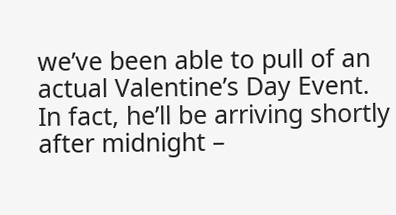we’ve been able to pull of an actual Valentine’s Day Event. In fact, he’ll be arriving shortly after midnight –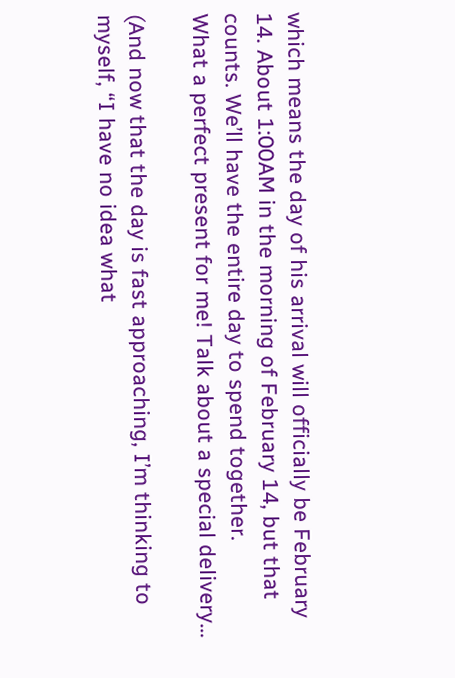which means the day of his arrival will officially be February 14. About 1:00AM in the morning of February 14, but that counts. We’ll have the entire day to spend together.
What a perfect present for me! Talk about a special delivery…

(And now that the day is fast approaching, I’m thinking to myself, “I have no idea what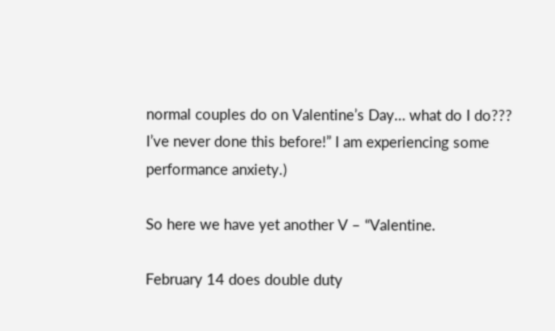normal couples do on Valentine’s Day… what do I do??? I’ve never done this before!” I am experiencing some performance anxiety.)

So here we have yet another V – “Valentine.

February 14 does double duty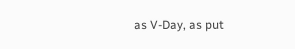as V-Day, as put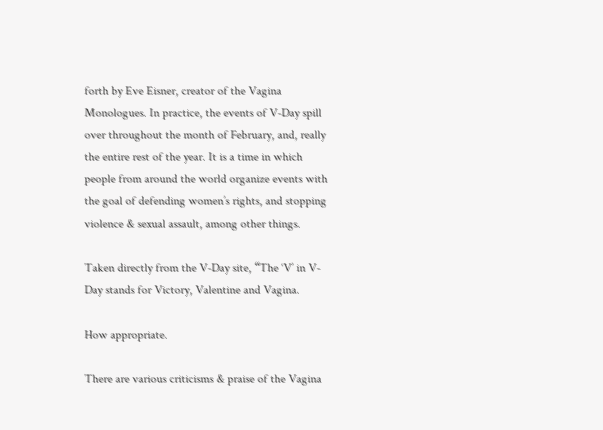forth by Eve Eisner, creator of the Vagina Monologues. In practice, the events of V-Day spill over throughout the month of February, and, really the entire rest of the year. It is a time in which people from around the world organize events with the goal of defending women’s rights, and stopping violence & sexual assault, among other things.

Taken directly from the V-Day site, “The ‘V’ in V-Day stands for Victory, Valentine and Vagina.

How appropriate.

There are various criticisms & praise of the Vagina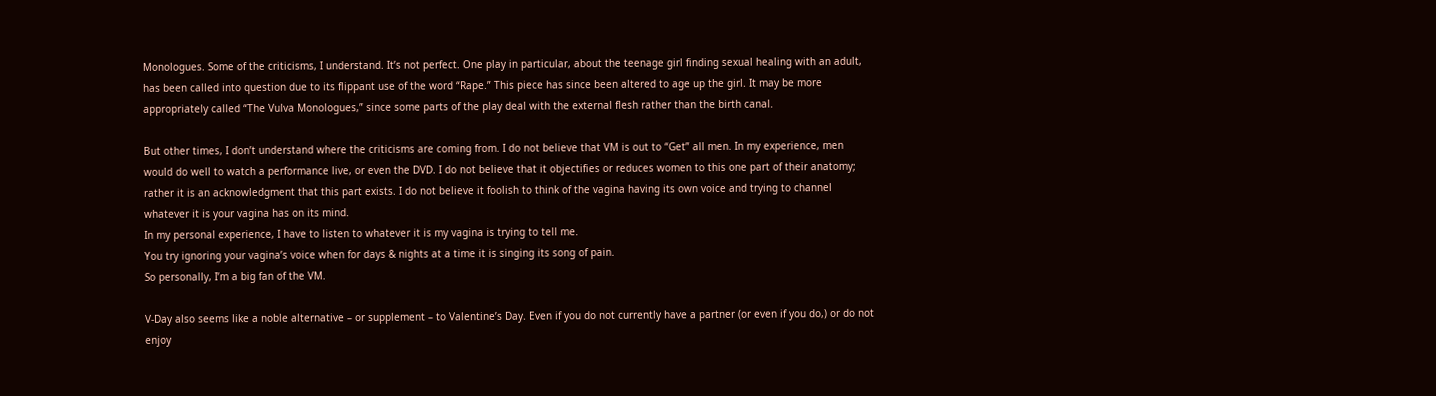Monologues. Some of the criticisms, I understand. It’s not perfect. One play in particular, about the teenage girl finding sexual healing with an adult, has been called into question due to its flippant use of the word “Rape.” This piece has since been altered to age up the girl. It may be more appropriately called “The Vulva Monologues,” since some parts of the play deal with the external flesh rather than the birth canal.

But other times, I don’t understand where the criticisms are coming from. I do not believe that VM is out to “Get” all men. In my experience, men would do well to watch a performance live, or even the DVD. I do not believe that it objectifies or reduces women to this one part of their anatomy; rather it is an acknowledgment that this part exists. I do not believe it foolish to think of the vagina having its own voice and trying to channel whatever it is your vagina has on its mind.
In my personal experience, I have to listen to whatever it is my vagina is trying to tell me.
You try ignoring your vagina’s voice when for days & nights at a time it is singing its song of pain.
So personally, I’m a big fan of the VM.

V-Day also seems like a noble alternative – or supplement – to Valentine’s Day. Even if you do not currently have a partner (or even if you do,) or do not enjoy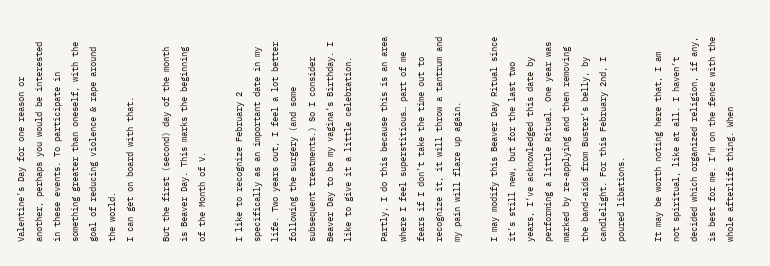Valentine’s Day for one reason or another, perhaps you would be interested in these events. To participate in something greater than oneself, with the goal of reducing violence & rape around the world.
I can get on board with that.

But the first (second) day of the month is Beaver Day. This marks the beginning of the Month of V.

I like to recognize February 2 specifically as an important date in my life. Two years out, I feel a lot better following the surgery (and some subsequent treatments.) So I consider Beaver Day to be my vagina’s Birthday. I like to give it a little celebration.

Partly, I do this because this is an area where I feel superstitious… part of me fears if I don’t take the time out to recognize it, it will throw a tantrum and my pain will flare up again.

I may modify this Beaver Day Ritual since it’s still new, but for the last two years, I’ve acknowledged this date by performing a little Ritual. One year was marked by re-applying and then removing the band-aids from Buster’s belly, by candlelight. For this February 2nd, I poured libations.

It may be worth noting here that, I am not spiritual, like at all. I haven’t decided which organized religion, if any, is best for me. I’m on the fence with the whole afterlife thing. When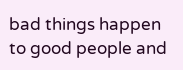bad things happen to good people and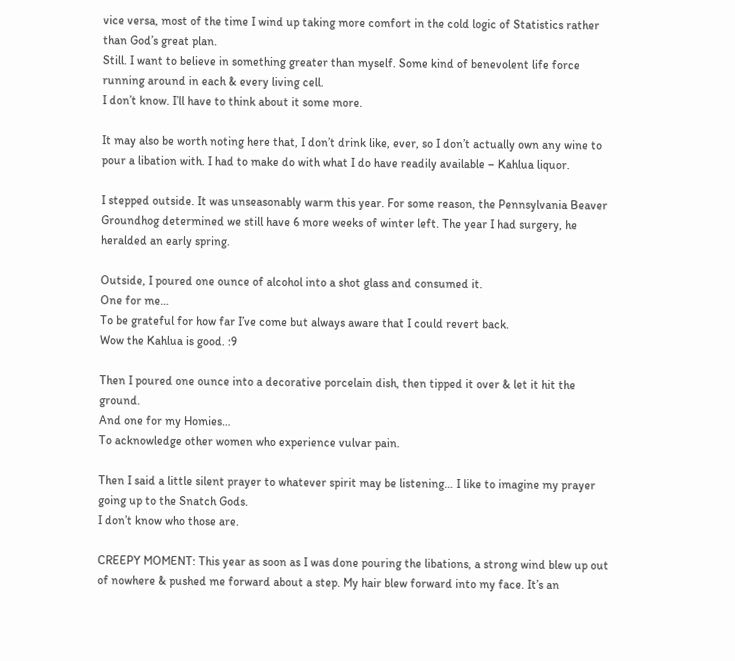vice versa, most of the time I wind up taking more comfort in the cold logic of Statistics rather than God’s great plan.
Still. I want to believe in something greater than myself. Some kind of benevolent life force running around in each & every living cell.
I don’t know. I’ll have to think about it some more.

It may also be worth noting here that, I don’t drink like, ever, so I don’t actually own any wine to pour a libation with. I had to make do with what I do have readily available – Kahlua liquor.

I stepped outside. It was unseasonably warm this year. For some reason, the Pennsylvania Beaver Groundhog determined we still have 6 more weeks of winter left. The year I had surgery, he heralded an early spring.

Outside, I poured one ounce of alcohol into a shot glass and consumed it.
One for me…
To be grateful for how far I’ve come but always aware that I could revert back.
Wow the Kahlua is good. :9

Then I poured one ounce into a decorative porcelain dish, then tipped it over & let it hit the ground.
And one for my Homies…
To acknowledge other women who experience vulvar pain.

Then I said a little silent prayer to whatever spirit may be listening… I like to imagine my prayer going up to the Snatch Gods.
I don’t know who those are.

CREEPY MOMENT: This year as soon as I was done pouring the libations, a strong wind blew up out of nowhere & pushed me forward about a step. My hair blew forward into my face. It’s an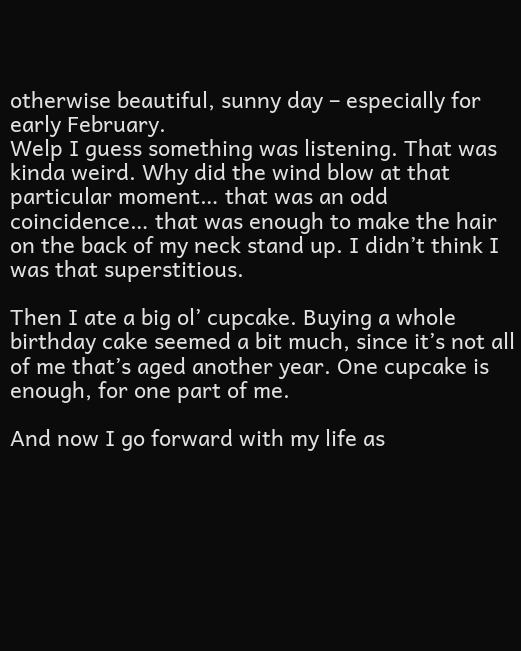otherwise beautiful, sunny day – especially for early February.
Welp I guess something was listening. That was kinda weird. Why did the wind blow at that particular moment… that was an odd coincidence… that was enough to make the hair on the back of my neck stand up. I didn’t think I was that superstitious.

Then I ate a big ol’ cupcake. Buying a whole birthday cake seemed a bit much, since it’s not all of me that’s aged another year. One cupcake is enough, for one part of me.

And now I go forward with my life as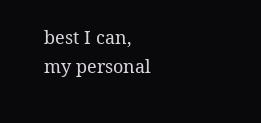best I can, my personal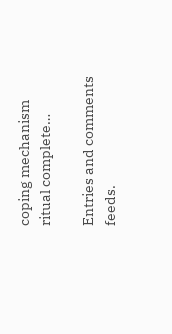coping mechanism ritual complete…

Entries and comments feeds.